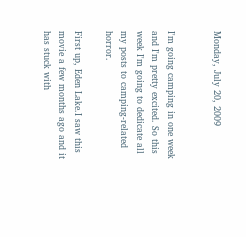Monday, July 20, 2009


I'm going camping in one week and I'm pretty excited. So this week I'm going to dedicate all my posts to camping-related horror.

First up, Eden Lake.I saw this movie a few months ago and it has stuck with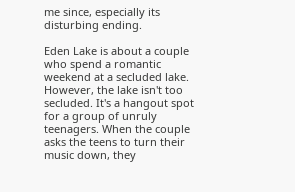me since, especially its disturbing ending.

Eden Lake is about a couple who spend a romantic weekend at a secluded lake. However, the lake isn't too secluded. It's a hangout spot for a group of unruly teenagers. When the couple asks the teens to turn their music down, they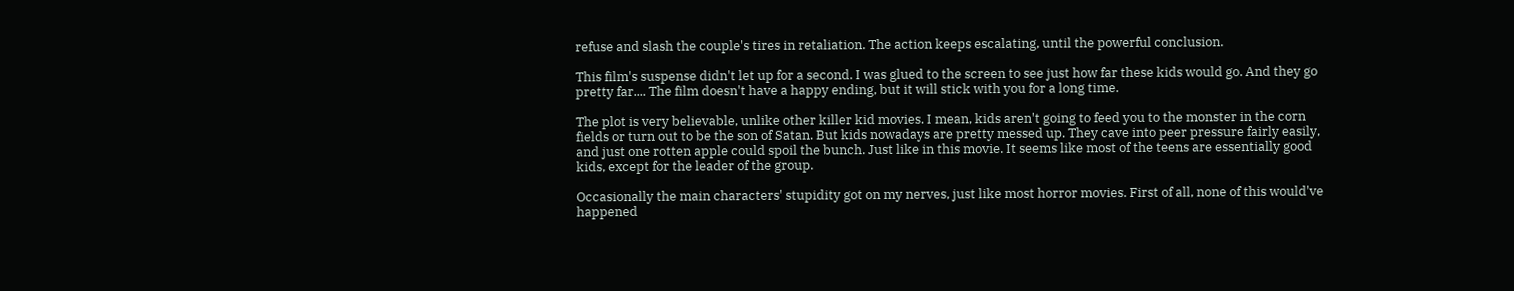refuse and slash the couple's tires in retaliation. The action keeps escalating, until the powerful conclusion.

This film's suspense didn't let up for a second. I was glued to the screen to see just how far these kids would go. And they go pretty far.... The film doesn't have a happy ending, but it will stick with you for a long time.

The plot is very believable, unlike other killer kid movies. I mean, kids aren't going to feed you to the monster in the corn fields or turn out to be the son of Satan. But kids nowadays are pretty messed up. They cave into peer pressure fairly easily, and just one rotten apple could spoil the bunch. Just like in this movie. It seems like most of the teens are essentially good kids, except for the leader of the group.

Occasionally the main characters' stupidity got on my nerves, just like most horror movies. First of all, none of this would've happened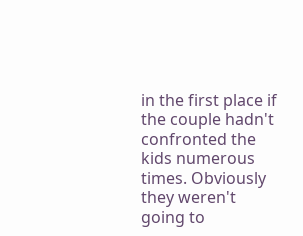in the first place if the couple hadn't confronted the kids numerous times. Obviously they weren't going to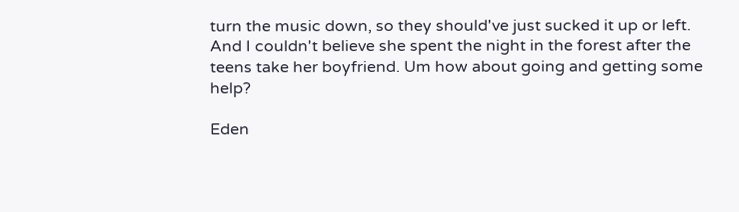turn the music down, so they should've just sucked it up or left. And I couldn't believe she spent the night in the forest after the teens take her boyfriend. Um how about going and getting some help?

Eden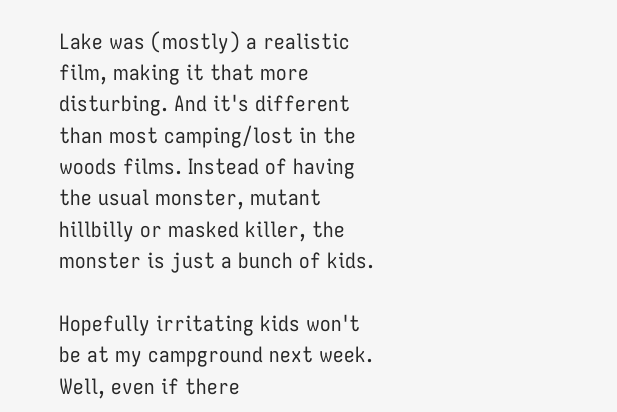Lake was (mostly) a realistic film, making it that more disturbing. And it's different than most camping/lost in the woods films. Instead of having the usual monster, mutant hillbilly or masked killer, the monster is just a bunch of kids.

Hopefully irritating kids won't be at my campground next week. Well, even if there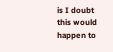is I doubt this would happen to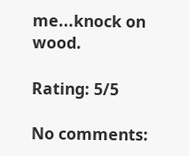me...knock on wood.

Rating: 5/5

No comments: